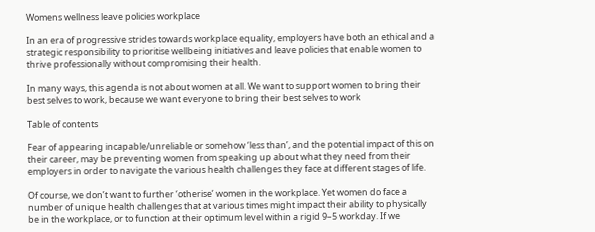Womens wellness leave policies workplace

In an era of progressive strides towards workplace equality, employers have both an ethical and a strategic responsibility to prioritise wellbeing initiatives and leave policies that enable women to thrive professionally without compromising their health.

In many ways, this agenda is not about women at all. We want to support women to bring their best selves to work, because we want everyone to bring their best selves to work

Table of contents

Fear of appearing incapable/unreliable or somehow ‘less than’, and the potential impact of this on their career, may be preventing women from speaking up about what they need from their employers in order to navigate the various health challenges they face at different stages of life.

Of course, we don’t want to further ‘otherise’ women in the workplace. Yet women do face a number of unique health challenges that at various times might impact their ability to physically be in the workplace, or to function at their optimum level within a rigid 9–5 workday. If we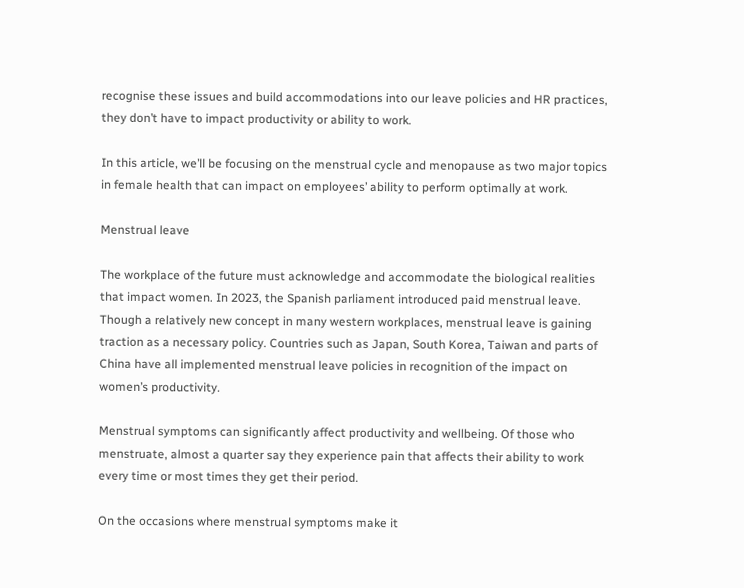recognise these issues and build accommodations into our leave policies and HR practices, they don’t have to impact productivity or ability to work.

In this article, we’ll be focusing on the menstrual cycle and menopause as two major topics in female health that can impact on employees’ ability to perform optimally at work.

Menstrual leave

The workplace of the future must acknowledge and accommodate the biological realities that impact women. In 2023, the Spanish parliament introduced paid menstrual leave. Though a relatively new concept in many western workplaces, menstrual leave is gaining traction as a necessary policy. Countries such as Japan, South Korea, Taiwan and parts of China have all implemented menstrual leave policies in recognition of the impact on women’s productivity.

Menstrual symptoms can significantly affect productivity and wellbeing. Of those who menstruate, almost a quarter say they experience pain that affects their ability to work every time or most times they get their period.

On the occasions where menstrual symptoms make it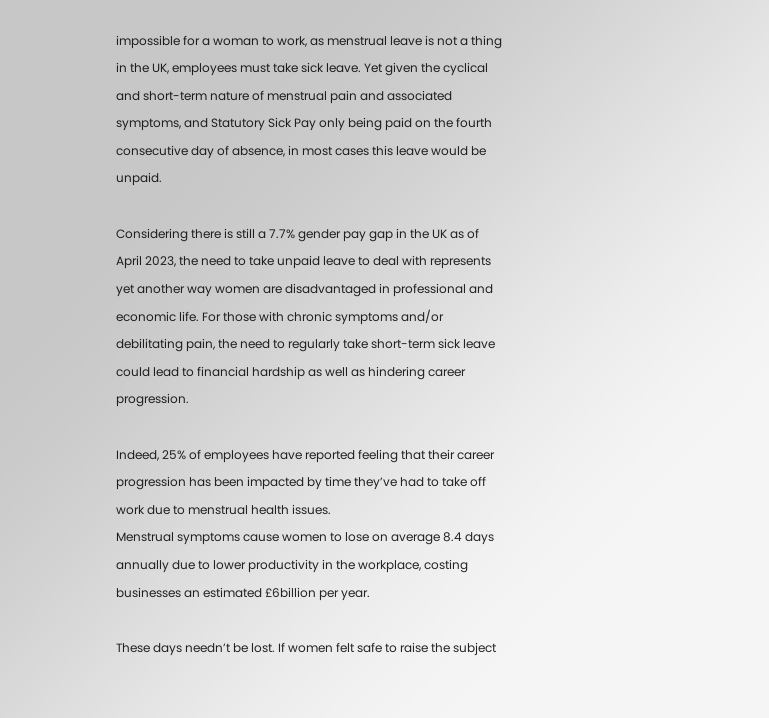impossible for a woman to work, as menstrual leave is not a thing in the UK, employees must take sick leave. Yet given the cyclical and short-term nature of menstrual pain and associated symptoms, and Statutory Sick Pay only being paid on the fourth consecutive day of absence, in most cases this leave would be unpaid.

Considering there is still a 7.7% gender pay gap in the UK as of April 2023, the need to take unpaid leave to deal with represents yet another way women are disadvantaged in professional and economic life. For those with chronic symptoms and/or debilitating pain, the need to regularly take short-term sick leave could lead to financial hardship as well as hindering career progression.

Indeed, 25% of employees have reported feeling that their career progression has been impacted by time they’ve had to take off work due to menstrual health issues.
Menstrual symptoms cause women to lose on average 8.4 days annually due to lower productivity in the workplace, costing businesses an estimated £6billion per year.

These days needn’t be lost. If women felt safe to raise the subject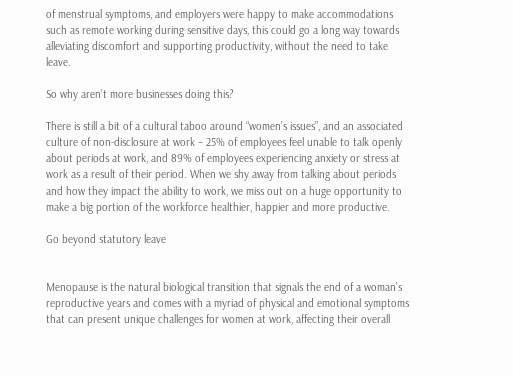of menstrual symptoms, and employers were happy to make accommodations such as remote working during sensitive days, this could go a long way towards alleviating discomfort and supporting productivity, without the need to take leave.

So why aren’t more businesses doing this?

There is still a bit of a cultural taboo around “women’s issues”, and an associated culture of non-disclosure at work – 25% of employees feel unable to talk openly about periods at work, and 89% of employees experiencing anxiety or stress at work as a result of their period. When we shy away from talking about periods and how they impact the ability to work, we miss out on a huge opportunity to make a big portion of the workforce healthier, happier and more productive.

Go beyond statutory leave


Menopause is the natural biological transition that signals the end of a woman’s reproductive years and comes with a myriad of physical and emotional symptoms that can present unique challenges for women at work, affecting their overall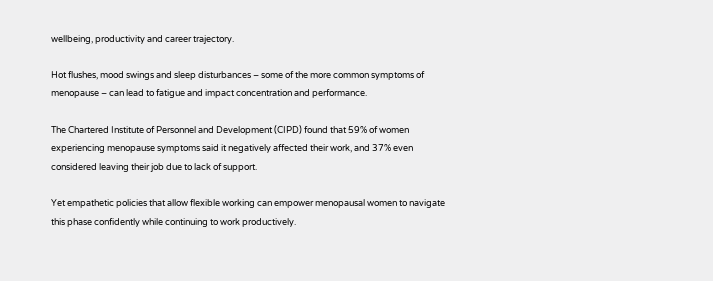wellbeing, productivity and career trajectory.

Hot flushes, mood swings and sleep disturbances – some of the more common symptoms of menopause – can lead to fatigue and impact concentration and performance.

The Chartered Institute of Personnel and Development (CIPD) found that 59% of women experiencing menopause symptoms said it negatively affected their work, and 37% even considered leaving their job due to lack of support.

Yet empathetic policies that allow flexible working can empower menopausal women to navigate this phase confidently while continuing to work productively.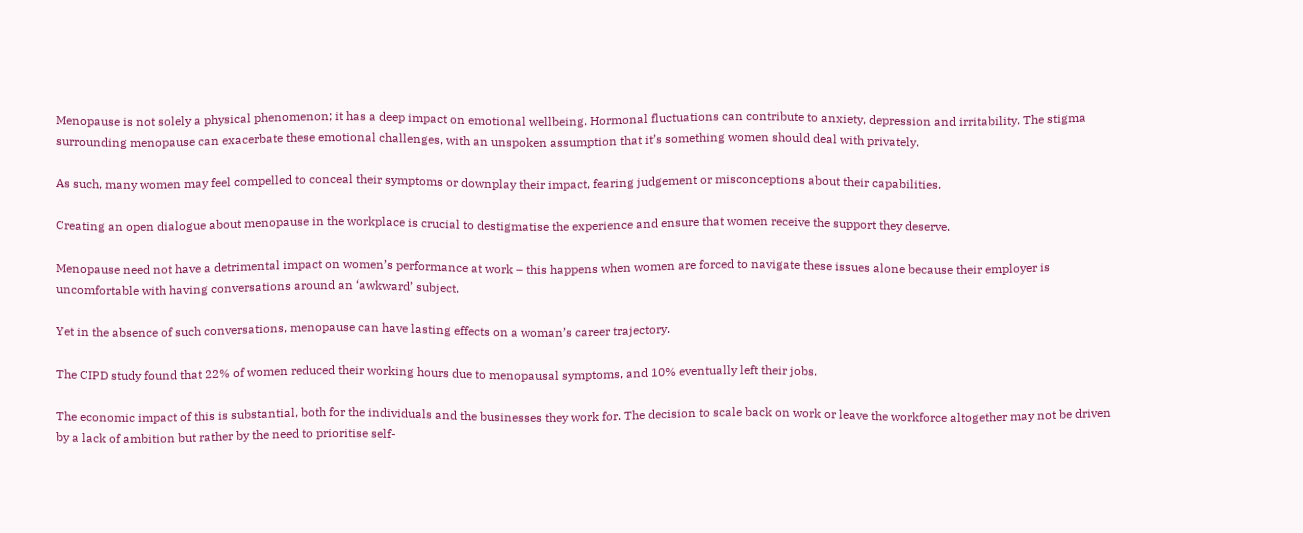Menopause is not solely a physical phenomenon; it has a deep impact on emotional wellbeing. Hormonal fluctuations can contribute to anxiety, depression and irritability. The stigma surrounding menopause can exacerbate these emotional challenges, with an unspoken assumption that it’s something women should deal with privately.

As such, many women may feel compelled to conceal their symptoms or downplay their impact, fearing judgement or misconceptions about their capabilities.

Creating an open dialogue about menopause in the workplace is crucial to destigmatise the experience and ensure that women receive the support they deserve.

Menopause need not have a detrimental impact on women’s performance at work – this happens when women are forced to navigate these issues alone because their employer is uncomfortable with having conversations around an ‘awkward’ subject.

Yet in the absence of such conversations, menopause can have lasting effects on a woman’s career trajectory.

The CIPD study found that 22% of women reduced their working hours due to menopausal symptoms, and 10% eventually left their jobs.

The economic impact of this is substantial, both for the individuals and the businesses they work for. The decision to scale back on work or leave the workforce altogether may not be driven by a lack of ambition but rather by the need to prioritise self-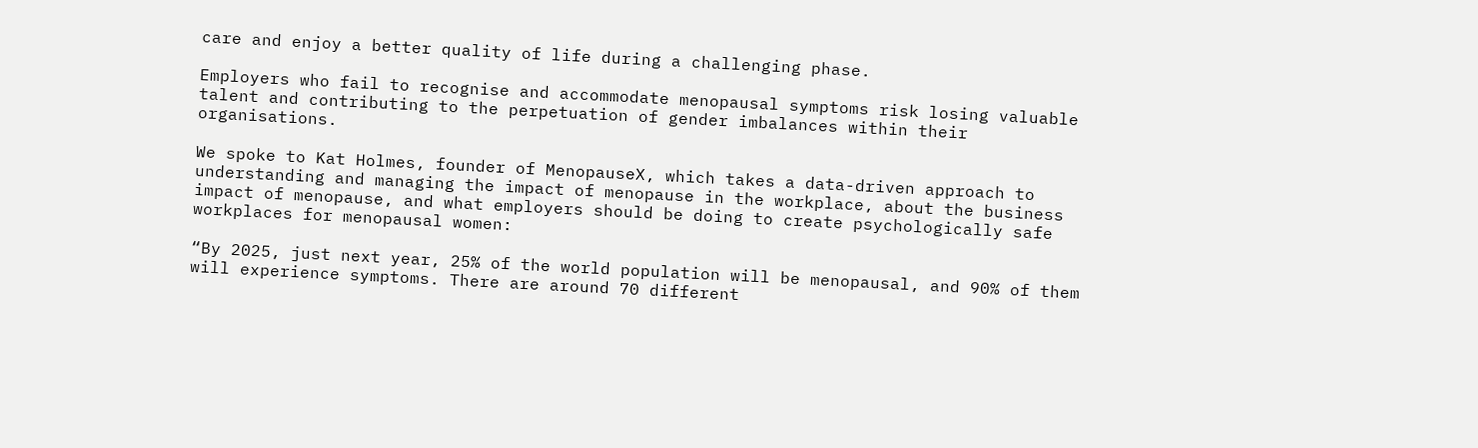care and enjoy a better quality of life during a challenging phase.

Employers who fail to recognise and accommodate menopausal symptoms risk losing valuable talent and contributing to the perpetuation of gender imbalances within their organisations.

We spoke to Kat Holmes, founder of MenopauseX, which takes a data-driven approach to understanding and managing the impact of menopause in the workplace, about the business impact of menopause, and what employers should be doing to create psychologically safe workplaces for menopausal women:

“By 2025, just next year, 25% of the world population will be menopausal, and 90% of them will experience symptoms. There are around 70 different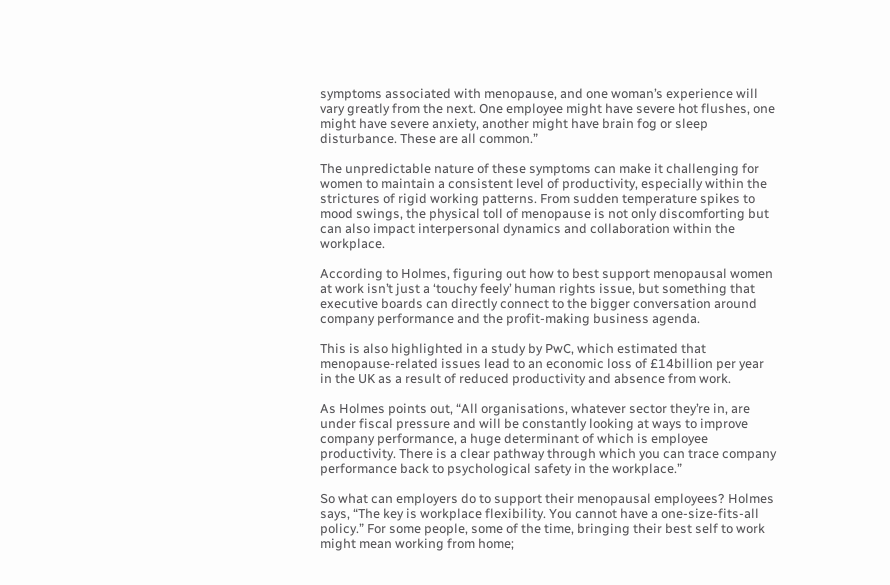symptoms associated with menopause, and one woman’s experience will vary greatly from the next. One employee might have severe hot flushes, one might have severe anxiety, another might have brain fog or sleep disturbance. These are all common.”

The unpredictable nature of these symptoms can make it challenging for women to maintain a consistent level of productivity, especially within the strictures of rigid working patterns. From sudden temperature spikes to mood swings, the physical toll of menopause is not only discomforting but can also impact interpersonal dynamics and collaboration within the workplace.

According to Holmes, figuring out how to best support menopausal women at work isn’t just a ‘touchy feely’ human rights issue, but something that executive boards can directly connect to the bigger conversation around company performance and the profit-making business agenda.

This is also highlighted in a study by PwC, which estimated that menopause-related issues lead to an economic loss of £14billion per year in the UK as a result of reduced productivity and absence from work.

As Holmes points out, “All organisations, whatever sector they’re in, are under fiscal pressure and will be constantly looking at ways to improve company performance, a huge determinant of which is employee productivity. There is a clear pathway through which you can trace company performance back to psychological safety in the workplace.”

So what can employers do to support their menopausal employees? Holmes says, “The key is workplace flexibility. You cannot have a one-size-fits-all policy.” For some people, some of the time, bringing their best self to work might mean working from home;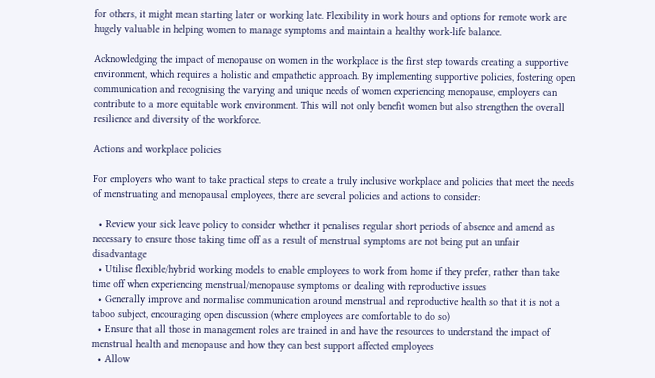for others, it might mean starting later or working late. Flexibility in work hours and options for remote work are hugely valuable in helping women to manage symptoms and maintain a healthy work-life balance.

Acknowledging the impact of menopause on women in the workplace is the first step towards creating a supportive environment, which requires a holistic and empathetic approach. By implementing supportive policies, fostering open communication and recognising the varying and unique needs of women experiencing menopause, employers can contribute to a more equitable work environment. This will not only benefit women but also strengthen the overall resilience and diversity of the workforce.

Actions and workplace policies

For employers who want to take practical steps to create a truly inclusive workplace and policies that meet the needs of menstruating and menopausal employees, there are several policies and actions to consider:

  • Review your sick leave policy to consider whether it penalises regular short periods of absence and amend as necessary to ensure those taking time off as a result of menstrual symptoms are not being put an unfair disadvantage
  • Utilise flexible/hybrid working models to enable employees to work from home if they prefer, rather than take time off when experiencing menstrual/menopause symptoms or dealing with reproductive issues
  • Generally improve and normalise communication around menstrual and reproductive health so that it is not a taboo subject, encouraging open discussion (where employees are comfortable to do so)
  • Ensure that all those in management roles are trained in and have the resources to understand the impact of menstrual health and menopause and how they can best support affected employees
  • Allow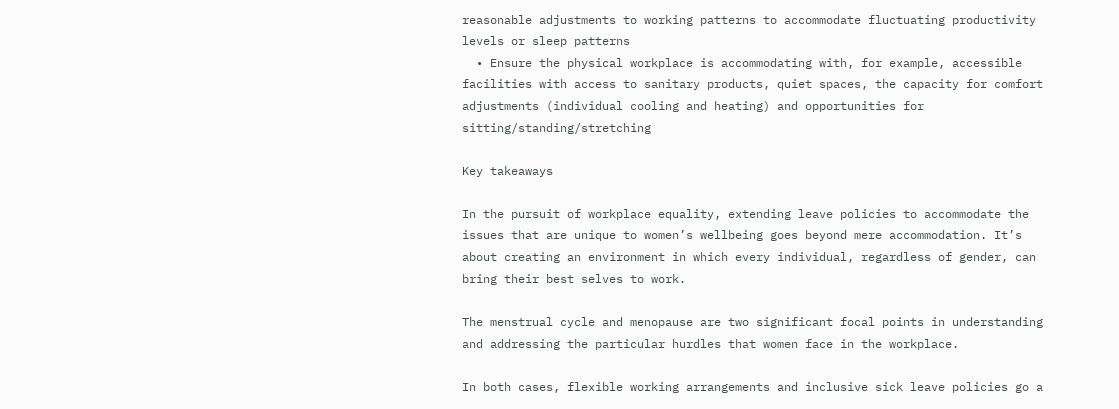reasonable adjustments to working patterns to accommodate fluctuating productivity levels or sleep patterns
  • Ensure the physical workplace is accommodating with, for example, accessible facilities with access to sanitary products, quiet spaces, the capacity for comfort adjustments (individual cooling and heating) and opportunities for sitting/standing/stretching

Key takeaways

In the pursuit of workplace equality, extending leave policies to accommodate the issues that are unique to women’s wellbeing goes beyond mere accommodation. It’s about creating an environment in which every individual, regardless of gender, can bring their best selves to work.

The menstrual cycle and menopause are two significant focal points in understanding and addressing the particular hurdles that women face in the workplace.

In both cases, flexible working arrangements and inclusive sick leave policies go a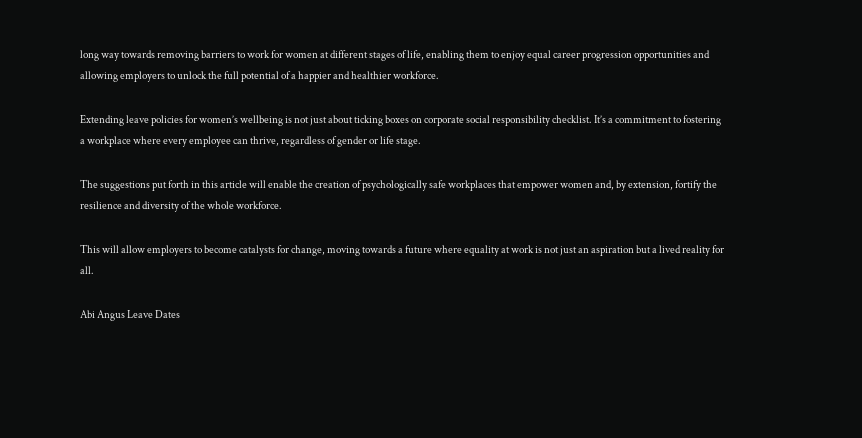long way towards removing barriers to work for women at different stages of life, enabling them to enjoy equal career progression opportunities and allowing employers to unlock the full potential of a happier and healthier workforce.

Extending leave policies for women’s wellbeing is not just about ticking boxes on corporate social responsibility checklist. It’s a commitment to fostering a workplace where every employee can thrive, regardless of gender or life stage.

The suggestions put forth in this article will enable the creation of psychologically safe workplaces that empower women and, by extension, fortify the resilience and diversity of the whole workforce.

This will allow employers to become catalysts for change, moving towards a future where equality at work is not just an aspiration but a lived reality for all.

Abi Angus Leave Dates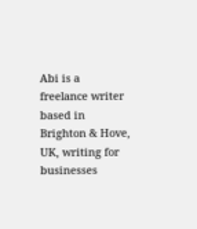Abi is a freelance writer based in Brighton & Hove, UK, writing for businesses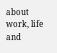about work, life and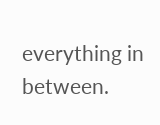everything in between.